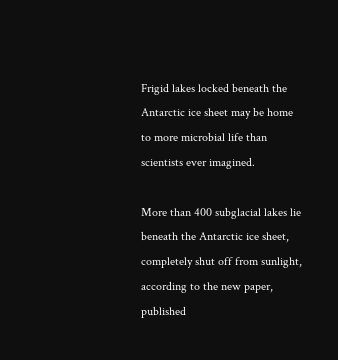Frigid lakes locked beneath the Antarctic ice sheet may be home to more microbial life than scientists ever imagined.

More than 400 subglacial lakes lie beneath the Antarctic ice sheet, completely shut off from sunlight, according to the new paper, published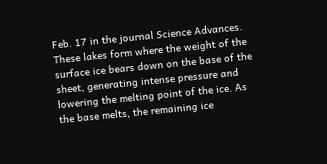Feb. 17 in the journal Science Advances. These lakes form where the weight of the surface ice bears down on the base of the sheet, generating intense pressure and lowering the melting point of the ice. As the base melts, the remaining ice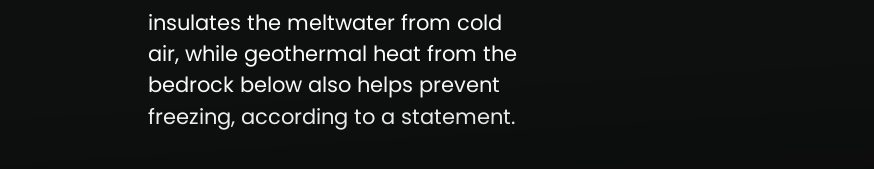insulates the meltwater from cold air, while geothermal heat from the bedrock below also helps prevent freezing, according to a statement.